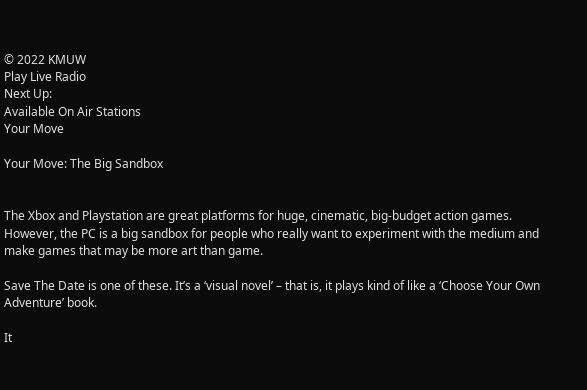© 2022 KMUW
Play Live Radio
Next Up:
Available On Air Stations
Your Move

Your Move: The Big Sandbox


The Xbox and Playstation are great platforms for huge, cinematic, big-budget action games. However, the PC is a big sandbox for people who really want to experiment with the medium and make games that may be more art than game.

Save The Date is one of these. It’s a ‘visual novel’ – that is, it plays kind of like a ‘Choose Your Own Adventure’ book.

It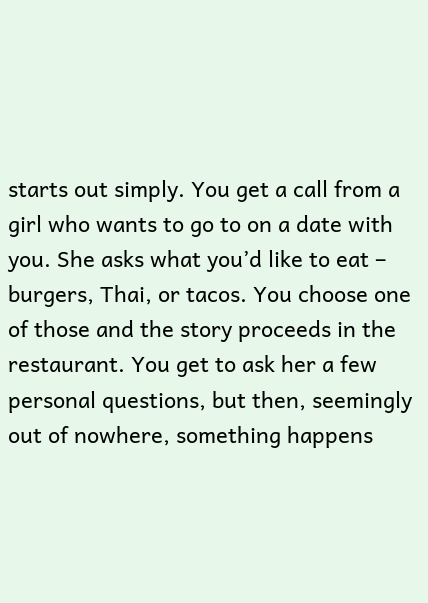starts out simply. You get a call from a girl who wants to go to on a date with you. She asks what you’d like to eat – burgers, Thai, or tacos. You choose one of those and the story proceeds in the restaurant. You get to ask her a few personal questions, but then, seemingly out of nowhere, something happens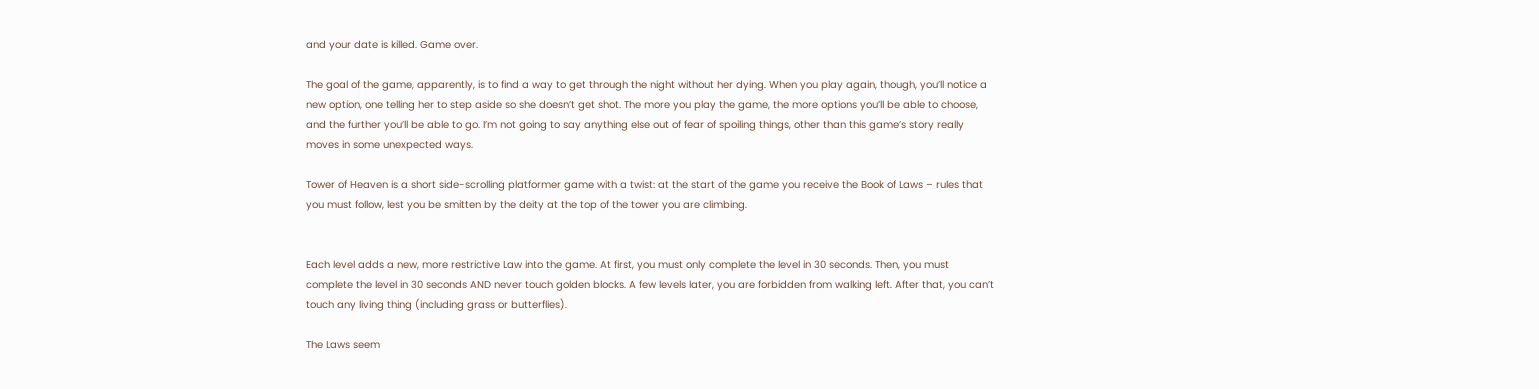and your date is killed. Game over.

The goal of the game, apparently, is to find a way to get through the night without her dying. When you play again, though, you’ll notice a new option, one telling her to step aside so she doesn’t get shot. The more you play the game, the more options you’ll be able to choose, and the further you’ll be able to go. I’m not going to say anything else out of fear of spoiling things, other than this game’s story really moves in some unexpected ways.

Tower of Heaven is a short side-scrolling platformer game with a twist: at the start of the game you receive the Book of Laws – rules that you must follow, lest you be smitten by the deity at the top of the tower you are climbing.


Each level adds a new, more restrictive Law into the game. At first, you must only complete the level in 30 seconds. Then, you must complete the level in 30 seconds AND never touch golden blocks. A few levels later, you are forbidden from walking left. After that, you can’t touch any living thing (including grass or butterflies).

The Laws seem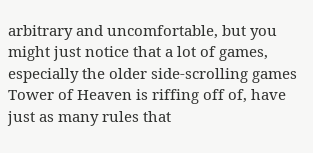arbitrary and uncomfortable, but you might just notice that a lot of games, especially the older side-scrolling games Tower of Heaven is riffing off of, have just as many rules that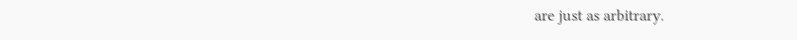are just as arbitrary.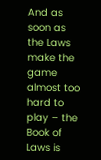And as soon as the Laws make the game almost too hard to play – the Book of Laws is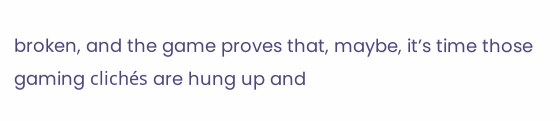broken, and the game proves that, maybe, it’s time those gaming clichés are hung up and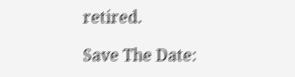retired.

Save The Date: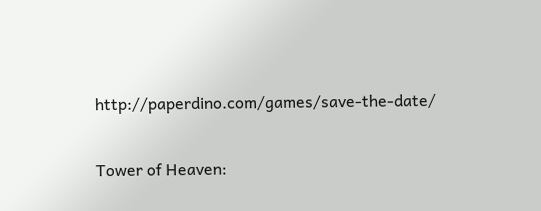http://paperdino.com/games/save-the-date/

Tower of Heaven: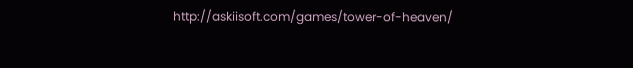http://askiisoft.com/games/tower-of-heaven/